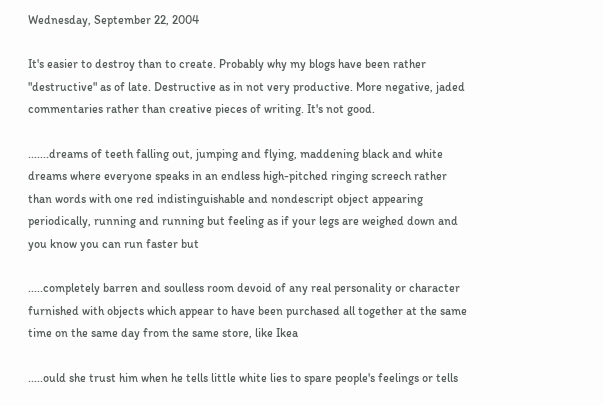Wednesday, September 22, 2004

It's easier to destroy than to create. Probably why my blogs have been rather "destructive" as of late. Destructive as in not very productive. More negative, jaded commentaries rather than creative pieces of writing. It's not good.

.......dreams of teeth falling out, jumping and flying, maddening black and white dreams where everyone speaks in an endless high-pitched ringing screech rather than words with one red indistinguishable and nondescript object appearing periodically, running and running but feeling as if your legs are weighed down and you know you can run faster but

.....completely barren and soulless room devoid of any real personality or character furnished with objects which appear to have been purchased all together at the same time on the same day from the same store, like Ikea

.....ould she trust him when he tells little white lies to spare people's feelings or tells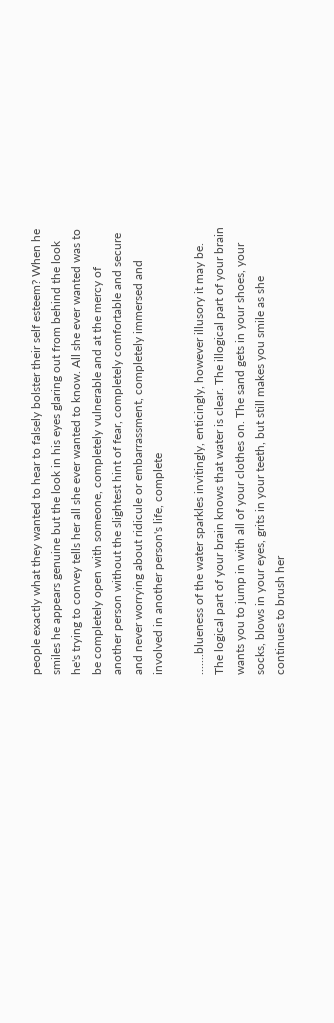people exactly what they wanted to hear to falsely bolster their self esteem? When he smiles he appears genuine but the look in his eyes glaring out from behind the look he's trying to convey tells her all she ever wanted to know. All she ever wanted was to be completely open with someone, completely vulnerable and at the mercy of another person without the slightest hint of fear, completely comfortable and secure and never worrying about ridicule or embarrassment, completely immersed and involved in another person's life, complete

.......blueness of the water sparkles invitingly, enticingly, however illusory it may be. The logical part of your brain knows that water is clear. The illogical part of your brain wants you to jump in with all of your clothes on. The sand gets in your shoes, your socks, blows in your eyes, grits in your teeth, but still makes you smile as she continues to brush her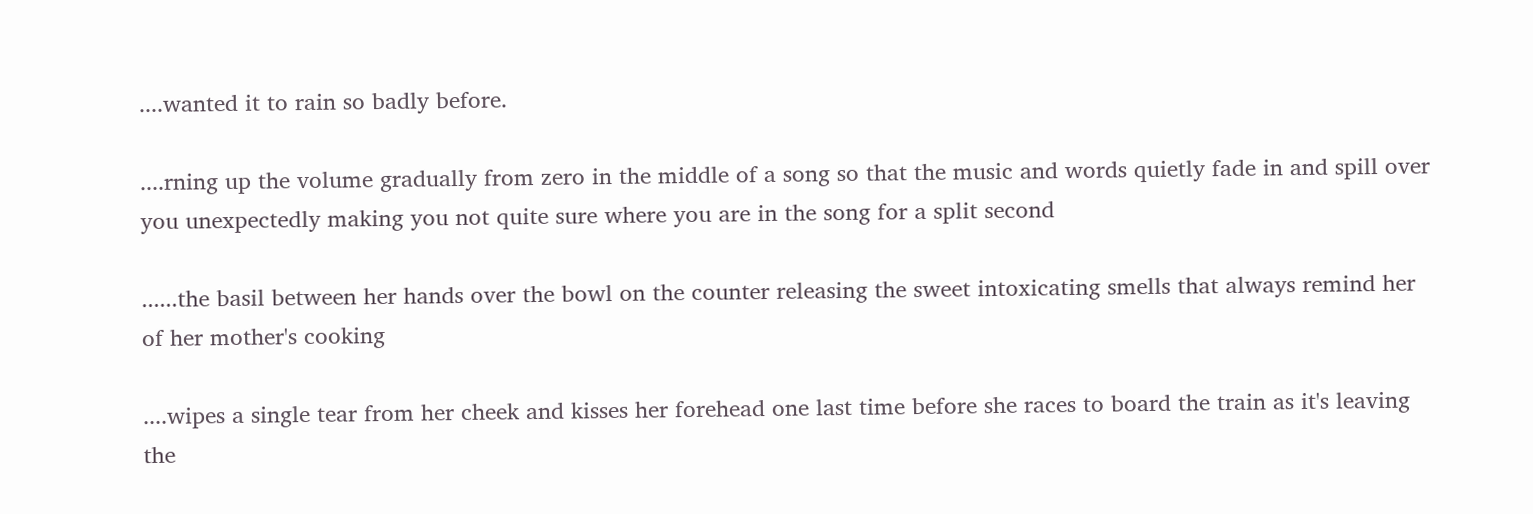....wanted it to rain so badly before.

....rning up the volume gradually from zero in the middle of a song so that the music and words quietly fade in and spill over you unexpectedly making you not quite sure where you are in the song for a split second

......the basil between her hands over the bowl on the counter releasing the sweet intoxicating smells that always remind her of her mother's cooking

....wipes a single tear from her cheek and kisses her forehead one last time before she races to board the train as it's leaving the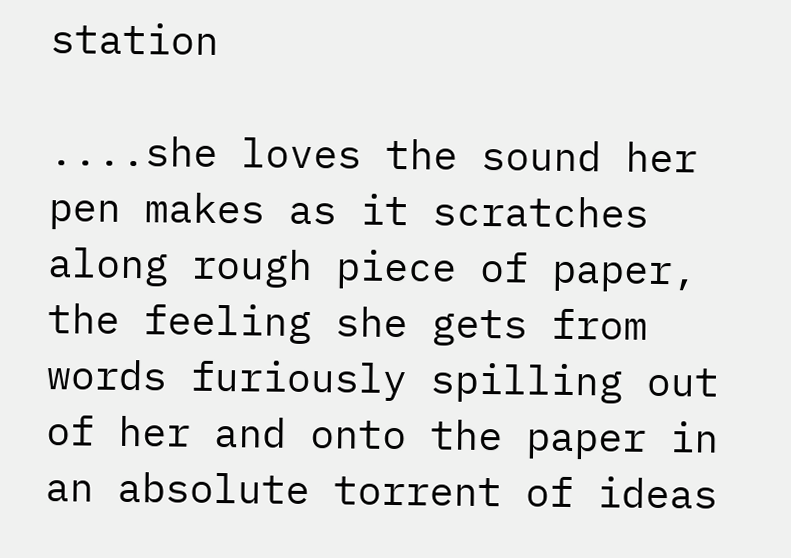station

....she loves the sound her pen makes as it scratches along rough piece of paper, the feeling she gets from words furiously spilling out of her and onto the paper in an absolute torrent of ideas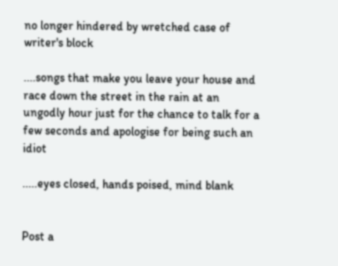no longer hindered by wretched case of writer's block

....songs that make you leave your house and race down the street in the rain at an ungodly hour just for the chance to talk for a few seconds and apologise for being such an idiot

.....eyes closed, hands poised, mind blank


Post a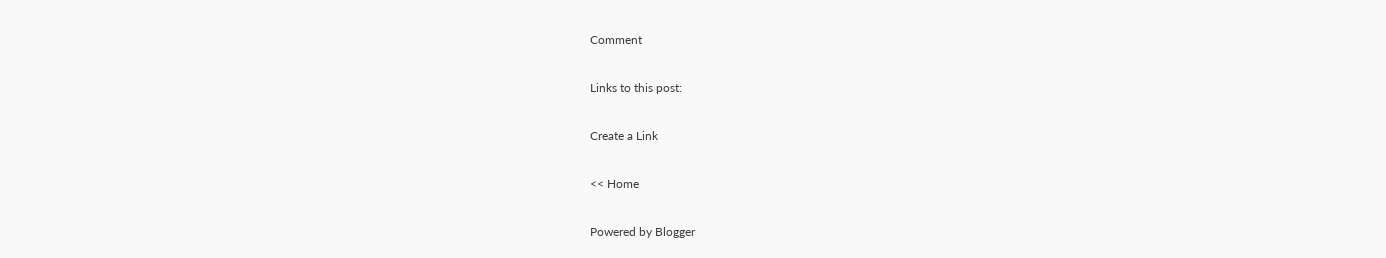Comment

Links to this post:

Create a Link

<< Home

Powered by Blogger